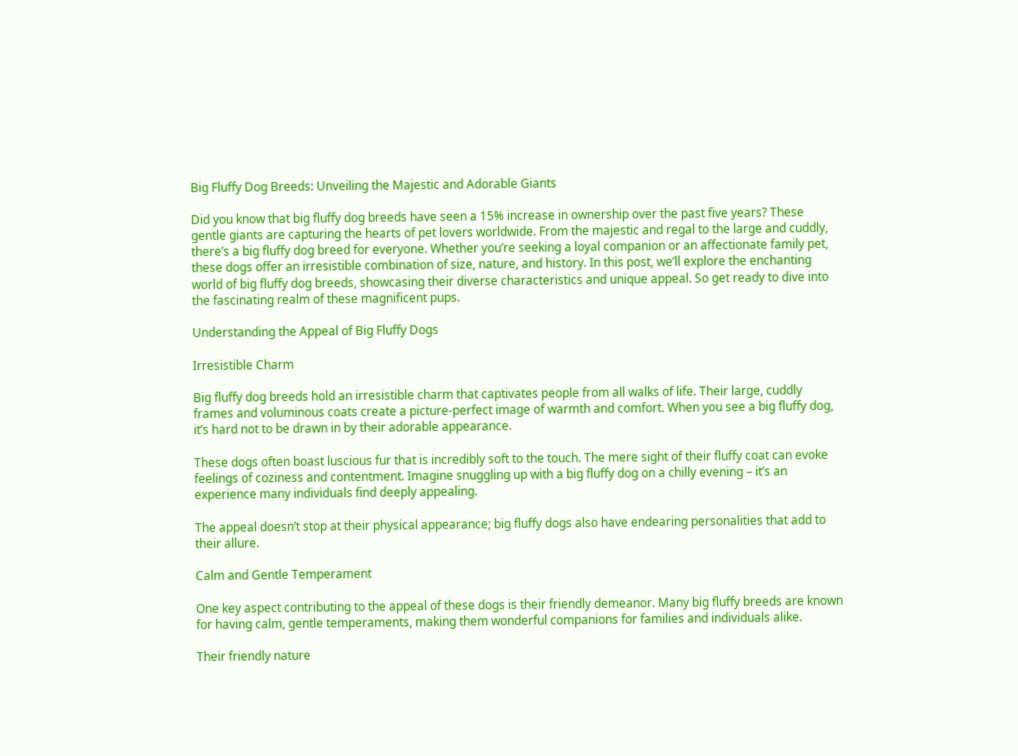Big Fluffy Dog Breeds: Unveiling the Majestic and Adorable Giants

Did you know that big fluffy dog breeds have seen a 15% increase in ownership over the past five years? These gentle giants are capturing the hearts of pet lovers worldwide. From the majestic and regal to the large and cuddly, there’s a big fluffy dog breed for everyone. Whether you’re seeking a loyal companion or an affectionate family pet, these dogs offer an irresistible combination of size, nature, and history. In this post, we’ll explore the enchanting world of big fluffy dog breeds, showcasing their diverse characteristics and unique appeal. So get ready to dive into the fascinating realm of these magnificent pups.

Understanding the Appeal of Big Fluffy Dogs

Irresistible Charm

Big fluffy dog breeds hold an irresistible charm that captivates people from all walks of life. Their large, cuddly frames and voluminous coats create a picture-perfect image of warmth and comfort. When you see a big fluffy dog, it’s hard not to be drawn in by their adorable appearance.

These dogs often boast luscious fur that is incredibly soft to the touch. The mere sight of their fluffy coat can evoke feelings of coziness and contentment. Imagine snuggling up with a big fluffy dog on a chilly evening – it’s an experience many individuals find deeply appealing.

The appeal doesn’t stop at their physical appearance; big fluffy dogs also have endearing personalities that add to their allure.

Calm and Gentle Temperament

One key aspect contributing to the appeal of these dogs is their friendly demeanor. Many big fluffy breeds are known for having calm, gentle temperaments, making them wonderful companions for families and individuals alike.

Their friendly nature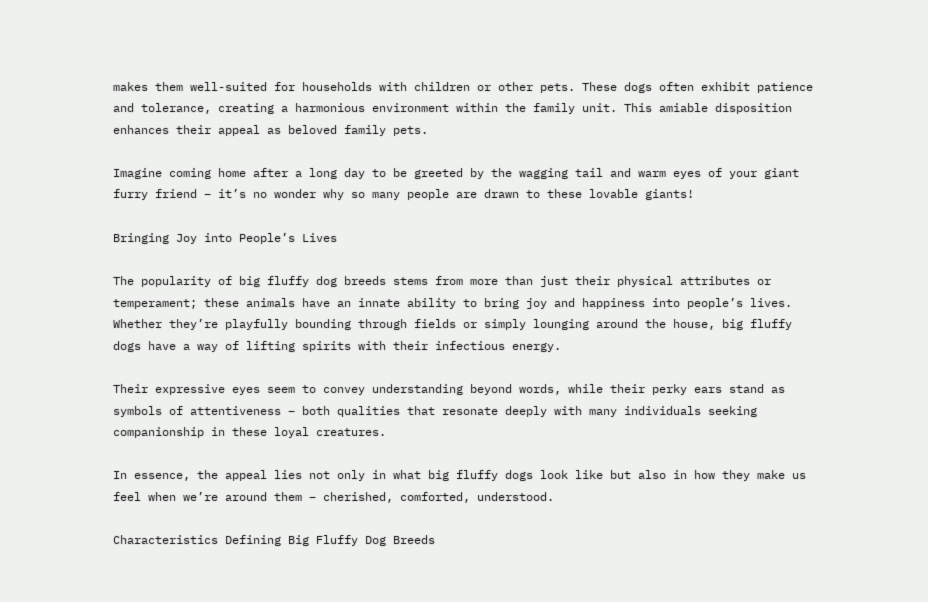makes them well-suited for households with children or other pets. These dogs often exhibit patience and tolerance, creating a harmonious environment within the family unit. This amiable disposition enhances their appeal as beloved family pets.

Imagine coming home after a long day to be greeted by the wagging tail and warm eyes of your giant furry friend – it’s no wonder why so many people are drawn to these lovable giants!

Bringing Joy into People’s Lives

The popularity of big fluffy dog breeds stems from more than just their physical attributes or temperament; these animals have an innate ability to bring joy and happiness into people’s lives. Whether they’re playfully bounding through fields or simply lounging around the house, big fluffy dogs have a way of lifting spirits with their infectious energy.

Their expressive eyes seem to convey understanding beyond words, while their perky ears stand as symbols of attentiveness – both qualities that resonate deeply with many individuals seeking companionship in these loyal creatures.

In essence, the appeal lies not only in what big fluffy dogs look like but also in how they make us feel when we’re around them – cherished, comforted, understood.

Characteristics Defining Big Fluffy Dog Breeds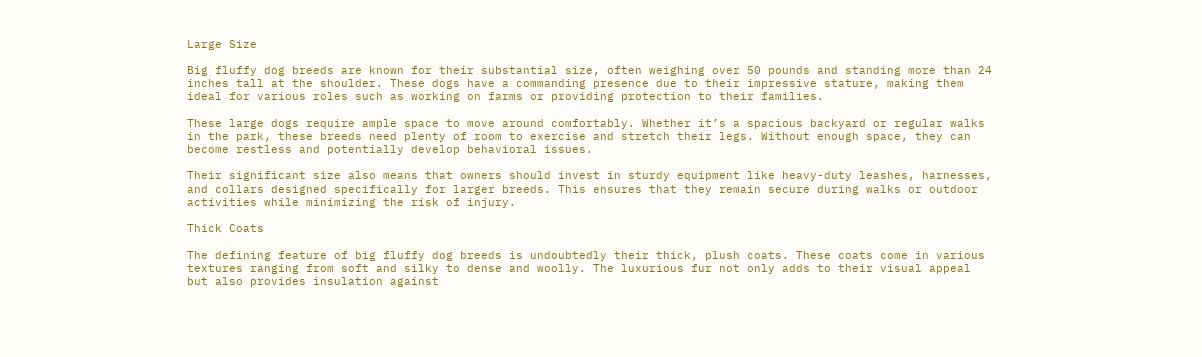Large Size

Big fluffy dog breeds are known for their substantial size, often weighing over 50 pounds and standing more than 24 inches tall at the shoulder. These dogs have a commanding presence due to their impressive stature, making them ideal for various roles such as working on farms or providing protection to their families.

These large dogs require ample space to move around comfortably. Whether it’s a spacious backyard or regular walks in the park, these breeds need plenty of room to exercise and stretch their legs. Without enough space, they can become restless and potentially develop behavioral issues.

Their significant size also means that owners should invest in sturdy equipment like heavy-duty leashes, harnesses, and collars designed specifically for larger breeds. This ensures that they remain secure during walks or outdoor activities while minimizing the risk of injury.

Thick Coats

The defining feature of big fluffy dog breeds is undoubtedly their thick, plush coats. These coats come in various textures ranging from soft and silky to dense and woolly. The luxurious fur not only adds to their visual appeal but also provides insulation against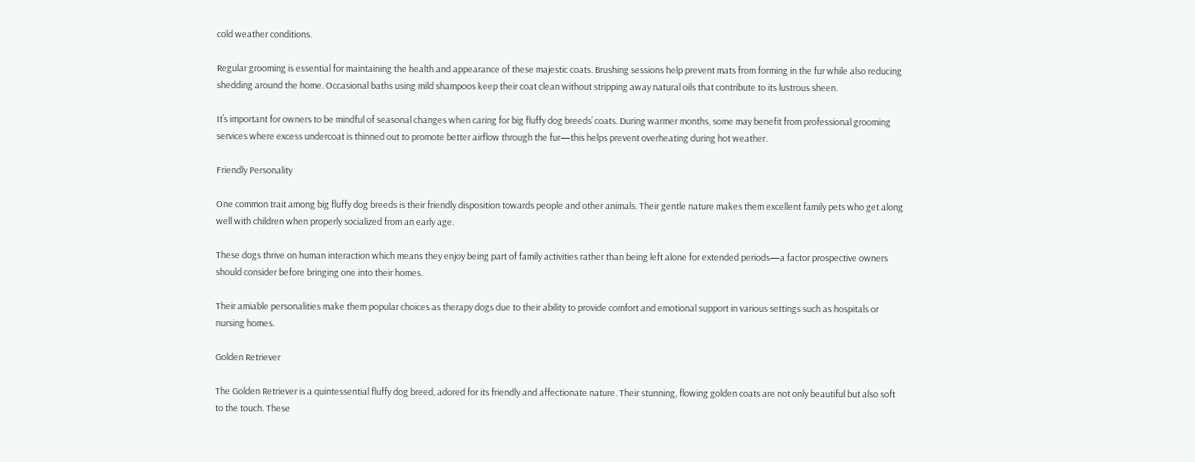cold weather conditions.

Regular grooming is essential for maintaining the health and appearance of these majestic coats. Brushing sessions help prevent mats from forming in the fur while also reducing shedding around the home. Occasional baths using mild shampoos keep their coat clean without stripping away natural oils that contribute to its lustrous sheen.

It’s important for owners to be mindful of seasonal changes when caring for big fluffy dog breeds’ coats. During warmer months, some may benefit from professional grooming services where excess undercoat is thinned out to promote better airflow through the fur—this helps prevent overheating during hot weather.

Friendly Personality

One common trait among big fluffy dog breeds is their friendly disposition towards people and other animals. Their gentle nature makes them excellent family pets who get along well with children when properly socialized from an early age.

These dogs thrive on human interaction which means they enjoy being part of family activities rather than being left alone for extended periods—a factor prospective owners should consider before bringing one into their homes.

Their amiable personalities make them popular choices as therapy dogs due to their ability to provide comfort and emotional support in various settings such as hospitals or nursing homes.

Golden Retriever

The Golden Retriever is a quintessential fluffy dog breed, adored for its friendly and affectionate nature. Their stunning, flowing golden coats are not only beautiful but also soft to the touch. These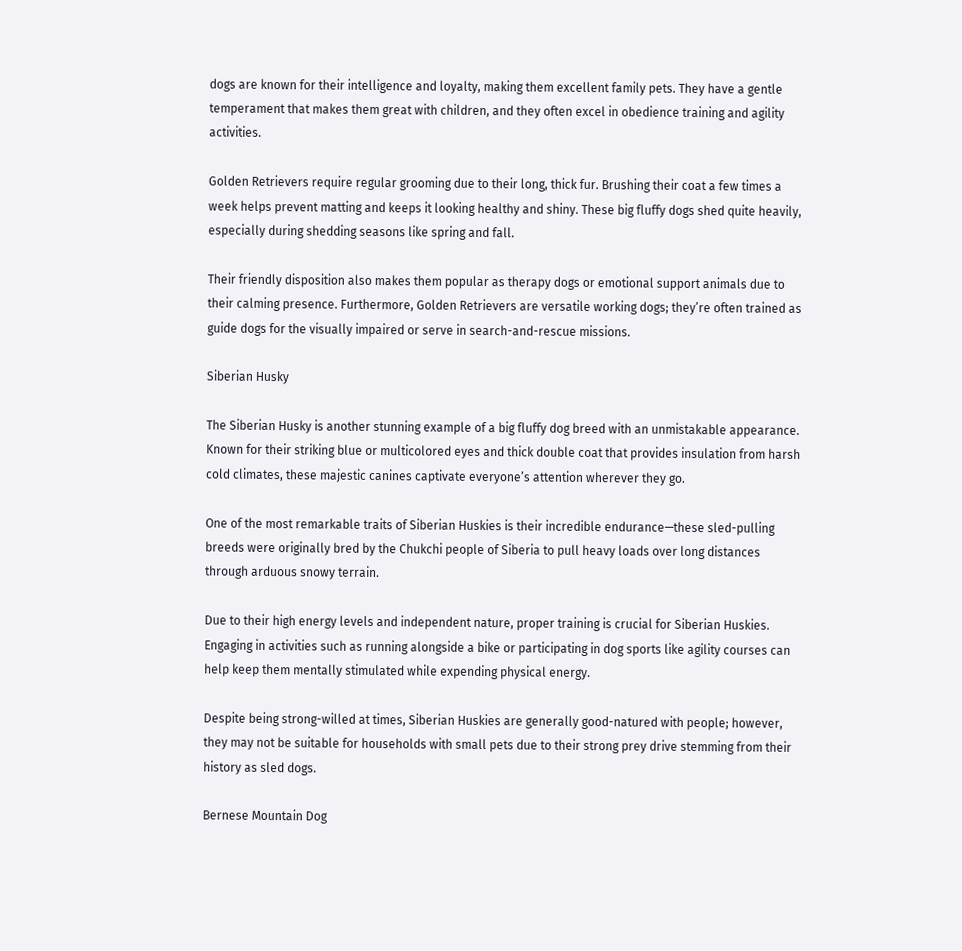dogs are known for their intelligence and loyalty, making them excellent family pets. They have a gentle temperament that makes them great with children, and they often excel in obedience training and agility activities.

Golden Retrievers require regular grooming due to their long, thick fur. Brushing their coat a few times a week helps prevent matting and keeps it looking healthy and shiny. These big fluffy dogs shed quite heavily, especially during shedding seasons like spring and fall.

Their friendly disposition also makes them popular as therapy dogs or emotional support animals due to their calming presence. Furthermore, Golden Retrievers are versatile working dogs; they’re often trained as guide dogs for the visually impaired or serve in search-and-rescue missions.

Siberian Husky

The Siberian Husky is another stunning example of a big fluffy dog breed with an unmistakable appearance. Known for their striking blue or multicolored eyes and thick double coat that provides insulation from harsh cold climates, these majestic canines captivate everyone’s attention wherever they go.

One of the most remarkable traits of Siberian Huskies is their incredible endurance—these sled-pulling breeds were originally bred by the Chukchi people of Siberia to pull heavy loads over long distances through arduous snowy terrain.

Due to their high energy levels and independent nature, proper training is crucial for Siberian Huskies. Engaging in activities such as running alongside a bike or participating in dog sports like agility courses can help keep them mentally stimulated while expending physical energy.

Despite being strong-willed at times, Siberian Huskies are generally good-natured with people; however, they may not be suitable for households with small pets due to their strong prey drive stemming from their history as sled dogs.

Bernese Mountain Dog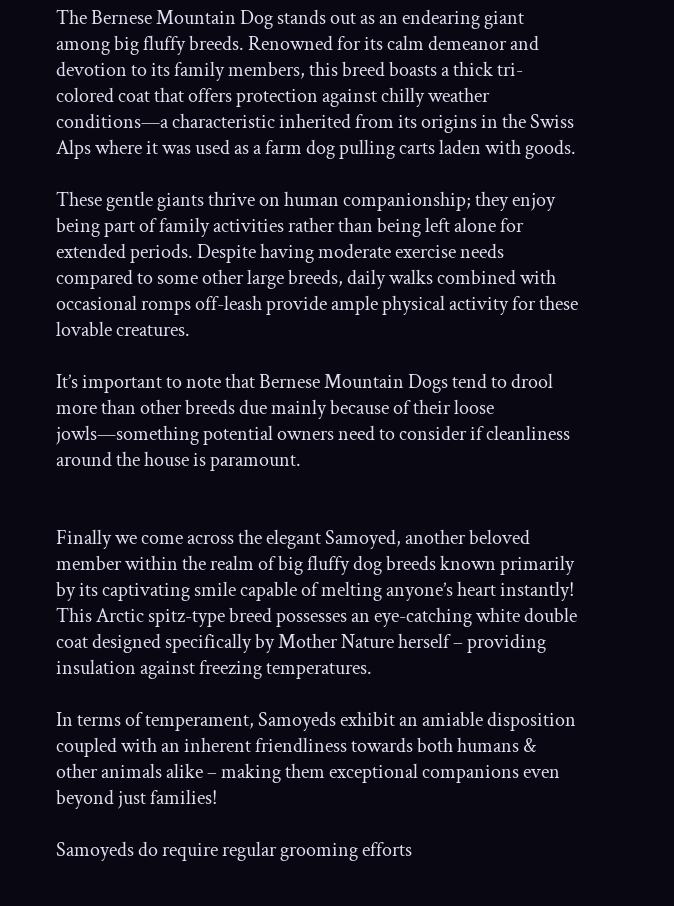The Bernese Mountain Dog stands out as an endearing giant among big fluffy breeds. Renowned for its calm demeanor and devotion to its family members, this breed boasts a thick tri-colored coat that offers protection against chilly weather conditions—a characteristic inherited from its origins in the Swiss Alps where it was used as a farm dog pulling carts laden with goods.

These gentle giants thrive on human companionship; they enjoy being part of family activities rather than being left alone for extended periods. Despite having moderate exercise needs compared to some other large breeds, daily walks combined with occasional romps off-leash provide ample physical activity for these lovable creatures.

It’s important to note that Bernese Mountain Dogs tend to drool more than other breeds due mainly because of their loose jowls—something potential owners need to consider if cleanliness around the house is paramount.


Finally we come across the elegant Samoyed, another beloved member within the realm of big fluffy dog breeds known primarily by its captivating smile capable of melting anyone’s heart instantly! This Arctic spitz-type breed possesses an eye-catching white double coat designed specifically by Mother Nature herself – providing insulation against freezing temperatures.

In terms of temperament, Samoyeds exhibit an amiable disposition coupled with an inherent friendliness towards both humans & other animals alike – making them exceptional companions even beyond just families!

Samoyeds do require regular grooming efforts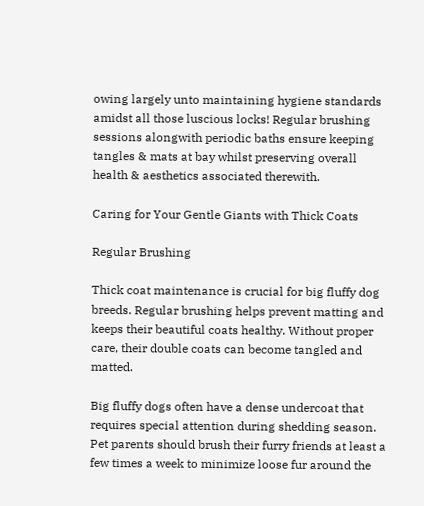owing largely unto maintaining hygiene standards amidst all those luscious locks! Regular brushing sessions alongwith periodic baths ensure keeping tangles & mats at bay whilst preserving overall health & aesthetics associated therewith.

Caring for Your Gentle Giants with Thick Coats

Regular Brushing

Thick coat maintenance is crucial for big fluffy dog breeds. Regular brushing helps prevent matting and keeps their beautiful coats healthy. Without proper care, their double coats can become tangled and matted.

Big fluffy dogs often have a dense undercoat that requires special attention during shedding season. Pet parents should brush their furry friends at least a few times a week to minimize loose fur around the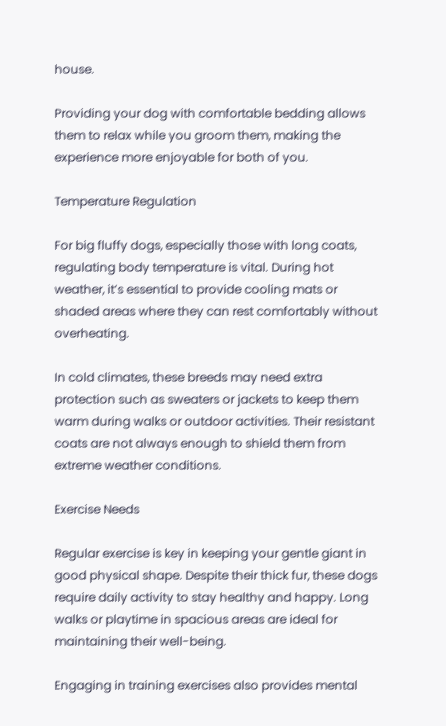house.

Providing your dog with comfortable bedding allows them to relax while you groom them, making the experience more enjoyable for both of you.

Temperature Regulation

For big fluffy dogs, especially those with long coats, regulating body temperature is vital. During hot weather, it’s essential to provide cooling mats or shaded areas where they can rest comfortably without overheating.

In cold climates, these breeds may need extra protection such as sweaters or jackets to keep them warm during walks or outdoor activities. Their resistant coats are not always enough to shield them from extreme weather conditions.

Exercise Needs

Regular exercise is key in keeping your gentle giant in good physical shape. Despite their thick fur, these dogs require daily activity to stay healthy and happy. Long walks or playtime in spacious areas are ideal for maintaining their well-being.

Engaging in training exercises also provides mental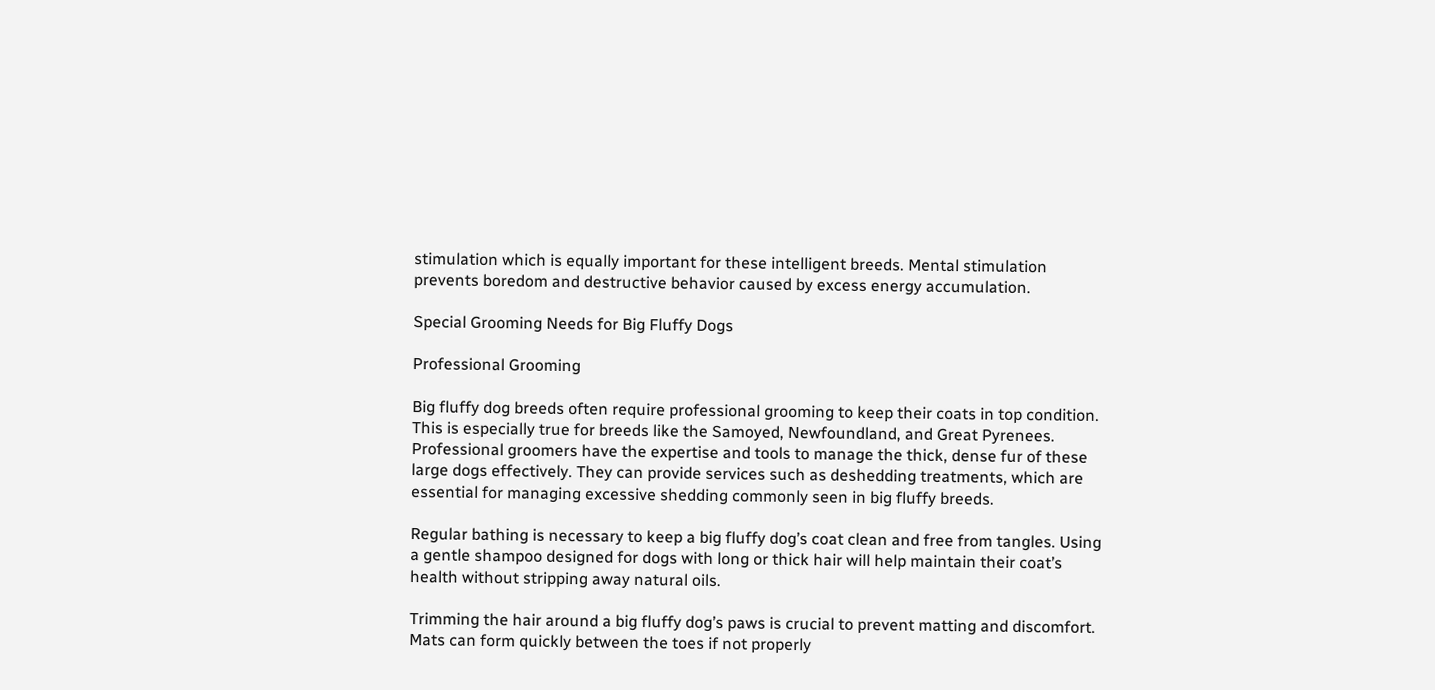stimulation which is equally important for these intelligent breeds. Mental stimulation prevents boredom and destructive behavior caused by excess energy accumulation.

Special Grooming Needs for Big Fluffy Dogs

Professional Grooming

Big fluffy dog breeds often require professional grooming to keep their coats in top condition. This is especially true for breeds like the Samoyed, Newfoundland, and Great Pyrenees. Professional groomers have the expertise and tools to manage the thick, dense fur of these large dogs effectively. They can provide services such as deshedding treatments, which are essential for managing excessive shedding commonly seen in big fluffy breeds.

Regular bathing is necessary to keep a big fluffy dog’s coat clean and free from tangles. Using a gentle shampoo designed for dogs with long or thick hair will help maintain their coat’s health without stripping away natural oils.

Trimming the hair around a big fluffy dog’s paws is crucial to prevent matting and discomfort. Mats can form quickly between the toes if not properly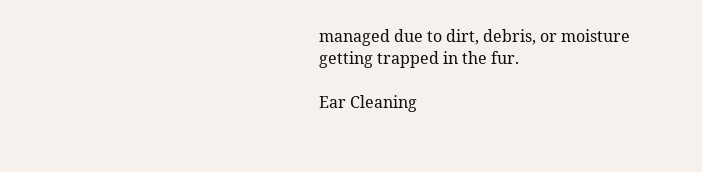managed due to dirt, debris, or moisture getting trapped in the fur.

Ear Cleaning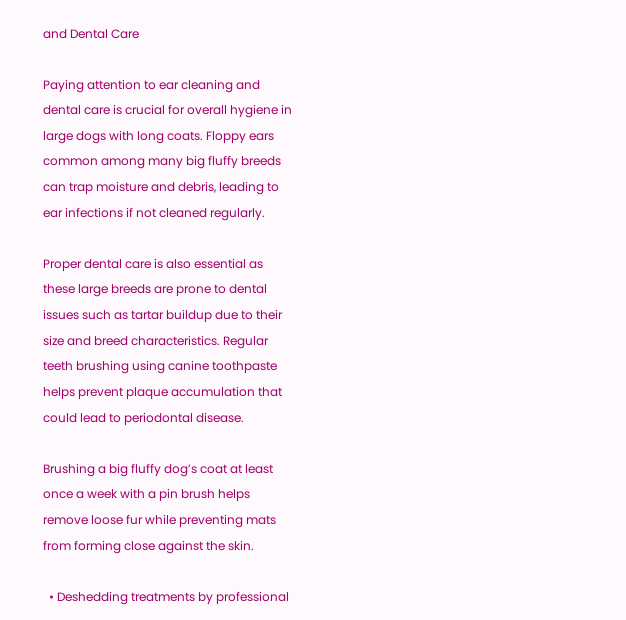and Dental Care

Paying attention to ear cleaning and dental care is crucial for overall hygiene in large dogs with long coats. Floppy ears common among many big fluffy breeds can trap moisture and debris, leading to ear infections if not cleaned regularly.

Proper dental care is also essential as these large breeds are prone to dental issues such as tartar buildup due to their size and breed characteristics. Regular teeth brushing using canine toothpaste helps prevent plaque accumulation that could lead to periodontal disease.

Brushing a big fluffy dog’s coat at least once a week with a pin brush helps remove loose fur while preventing mats from forming close against the skin.

  • Deshedding treatments by professional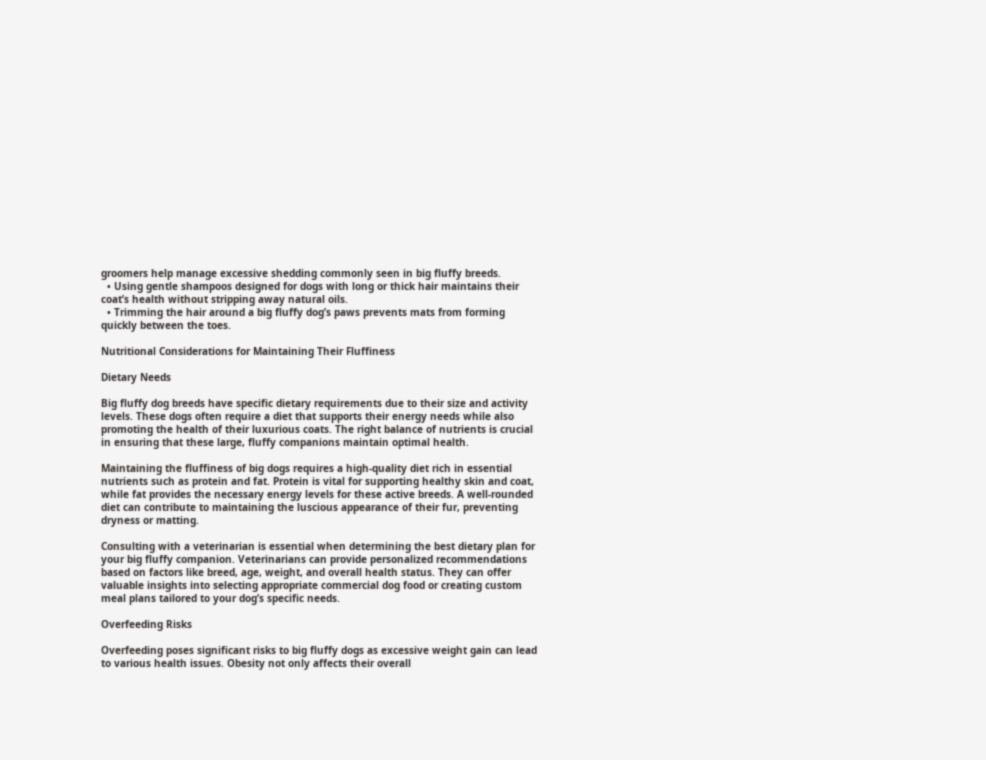groomers help manage excessive shedding commonly seen in big fluffy breeds.
  • Using gentle shampoos designed for dogs with long or thick hair maintains their coat’s health without stripping away natural oils.
  • Trimming the hair around a big fluffy dog’s paws prevents mats from forming quickly between the toes.

Nutritional Considerations for Maintaining Their Fluffiness

Dietary Needs

Big fluffy dog breeds have specific dietary requirements due to their size and activity levels. These dogs often require a diet that supports their energy needs while also promoting the health of their luxurious coats. The right balance of nutrients is crucial in ensuring that these large, fluffy companions maintain optimal health.

Maintaining the fluffiness of big dogs requires a high-quality diet rich in essential nutrients such as protein and fat. Protein is vital for supporting healthy skin and coat, while fat provides the necessary energy levels for these active breeds. A well-rounded diet can contribute to maintaining the luscious appearance of their fur, preventing dryness or matting.

Consulting with a veterinarian is essential when determining the best dietary plan for your big fluffy companion. Veterinarians can provide personalized recommendations based on factors like breed, age, weight, and overall health status. They can offer valuable insights into selecting appropriate commercial dog food or creating custom meal plans tailored to your dog’s specific needs.

Overfeeding Risks

Overfeeding poses significant risks to big fluffy dogs as excessive weight gain can lead to various health issues. Obesity not only affects their overall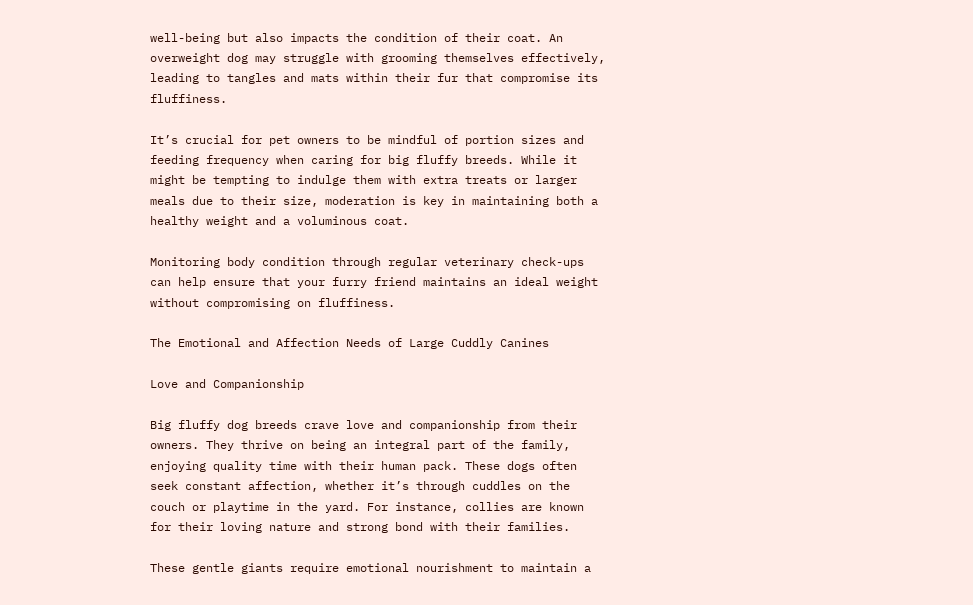well-being but also impacts the condition of their coat. An overweight dog may struggle with grooming themselves effectively, leading to tangles and mats within their fur that compromise its fluffiness.

It’s crucial for pet owners to be mindful of portion sizes and feeding frequency when caring for big fluffy breeds. While it might be tempting to indulge them with extra treats or larger meals due to their size, moderation is key in maintaining both a healthy weight and a voluminous coat.

Monitoring body condition through regular veterinary check-ups can help ensure that your furry friend maintains an ideal weight without compromising on fluffiness.

The Emotional and Affection Needs of Large Cuddly Canines

Love and Companionship

Big fluffy dog breeds crave love and companionship from their owners. They thrive on being an integral part of the family, enjoying quality time with their human pack. These dogs often seek constant affection, whether it’s through cuddles on the couch or playtime in the yard. For instance, collies are known for their loving nature and strong bond with their families.

These gentle giants require emotional nourishment to maintain a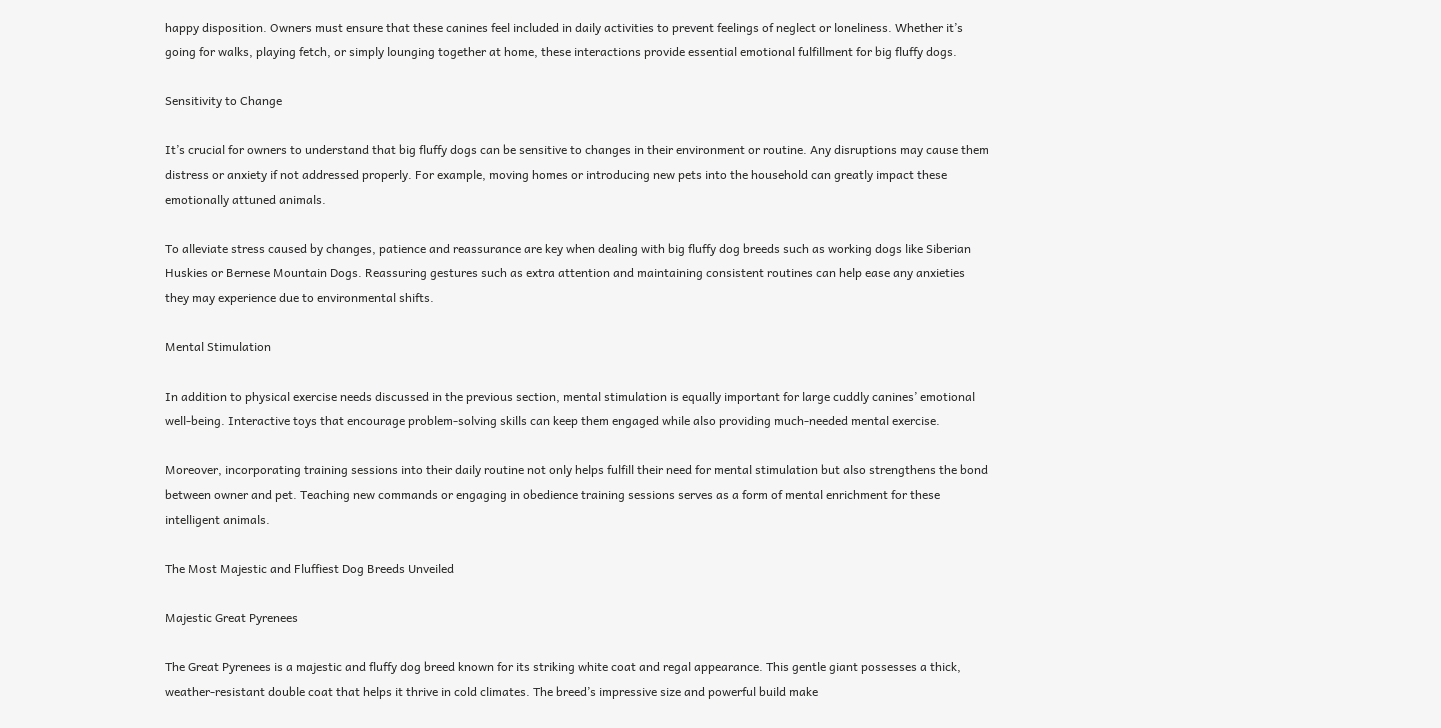happy disposition. Owners must ensure that these canines feel included in daily activities to prevent feelings of neglect or loneliness. Whether it’s going for walks, playing fetch, or simply lounging together at home, these interactions provide essential emotional fulfillment for big fluffy dogs.

Sensitivity to Change

It’s crucial for owners to understand that big fluffy dogs can be sensitive to changes in their environment or routine. Any disruptions may cause them distress or anxiety if not addressed properly. For example, moving homes or introducing new pets into the household can greatly impact these emotionally attuned animals.

To alleviate stress caused by changes, patience and reassurance are key when dealing with big fluffy dog breeds such as working dogs like Siberian Huskies or Bernese Mountain Dogs. Reassuring gestures such as extra attention and maintaining consistent routines can help ease any anxieties they may experience due to environmental shifts.

Mental Stimulation

In addition to physical exercise needs discussed in the previous section, mental stimulation is equally important for large cuddly canines’ emotional well-being. Interactive toys that encourage problem-solving skills can keep them engaged while also providing much-needed mental exercise.

Moreover, incorporating training sessions into their daily routine not only helps fulfill their need for mental stimulation but also strengthens the bond between owner and pet. Teaching new commands or engaging in obedience training sessions serves as a form of mental enrichment for these intelligent animals.

The Most Majestic and Fluffiest Dog Breeds Unveiled

Majestic Great Pyrenees

The Great Pyrenees is a majestic and fluffy dog breed known for its striking white coat and regal appearance. This gentle giant possesses a thick, weather-resistant double coat that helps it thrive in cold climates. The breed’s impressive size and powerful build make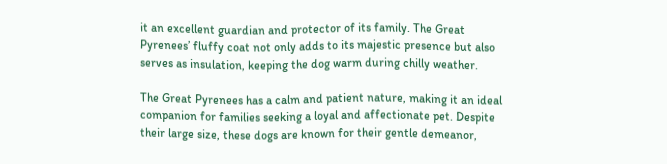it an excellent guardian and protector of its family. The Great Pyrenees’ fluffy coat not only adds to its majestic presence but also serves as insulation, keeping the dog warm during chilly weather.

The Great Pyrenees has a calm and patient nature, making it an ideal companion for families seeking a loyal and affectionate pet. Despite their large size, these dogs are known for their gentle demeanor,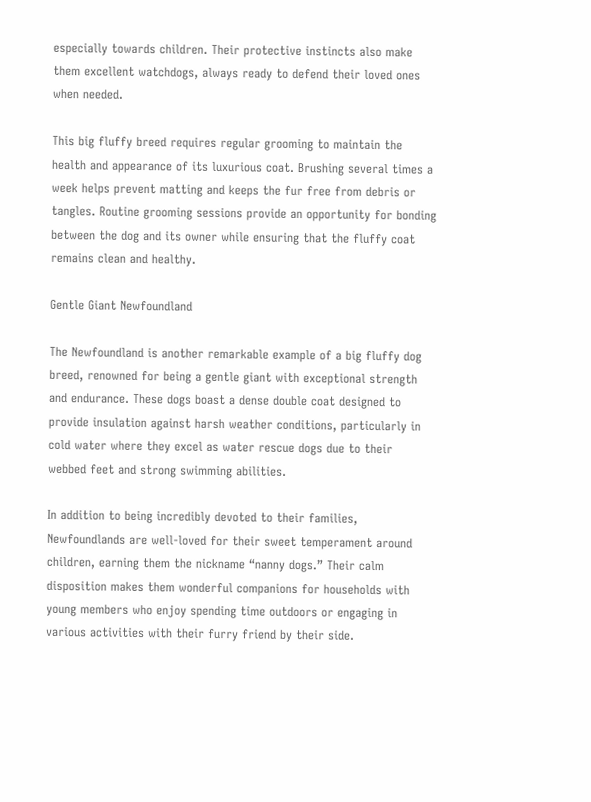especially towards children. Their protective instincts also make them excellent watchdogs, always ready to defend their loved ones when needed.

This big fluffy breed requires regular grooming to maintain the health and appearance of its luxurious coat. Brushing several times a week helps prevent matting and keeps the fur free from debris or tangles. Routine grooming sessions provide an opportunity for bonding between the dog and its owner while ensuring that the fluffy coat remains clean and healthy.

Gentle Giant Newfoundland

The Newfoundland is another remarkable example of a big fluffy dog breed, renowned for being a gentle giant with exceptional strength and endurance. These dogs boast a dense double coat designed to provide insulation against harsh weather conditions, particularly in cold water where they excel as water rescue dogs due to their webbed feet and strong swimming abilities.

In addition to being incredibly devoted to their families, Newfoundlands are well-loved for their sweet temperament around children, earning them the nickname “nanny dogs.” Their calm disposition makes them wonderful companions for households with young members who enjoy spending time outdoors or engaging in various activities with their furry friend by their side.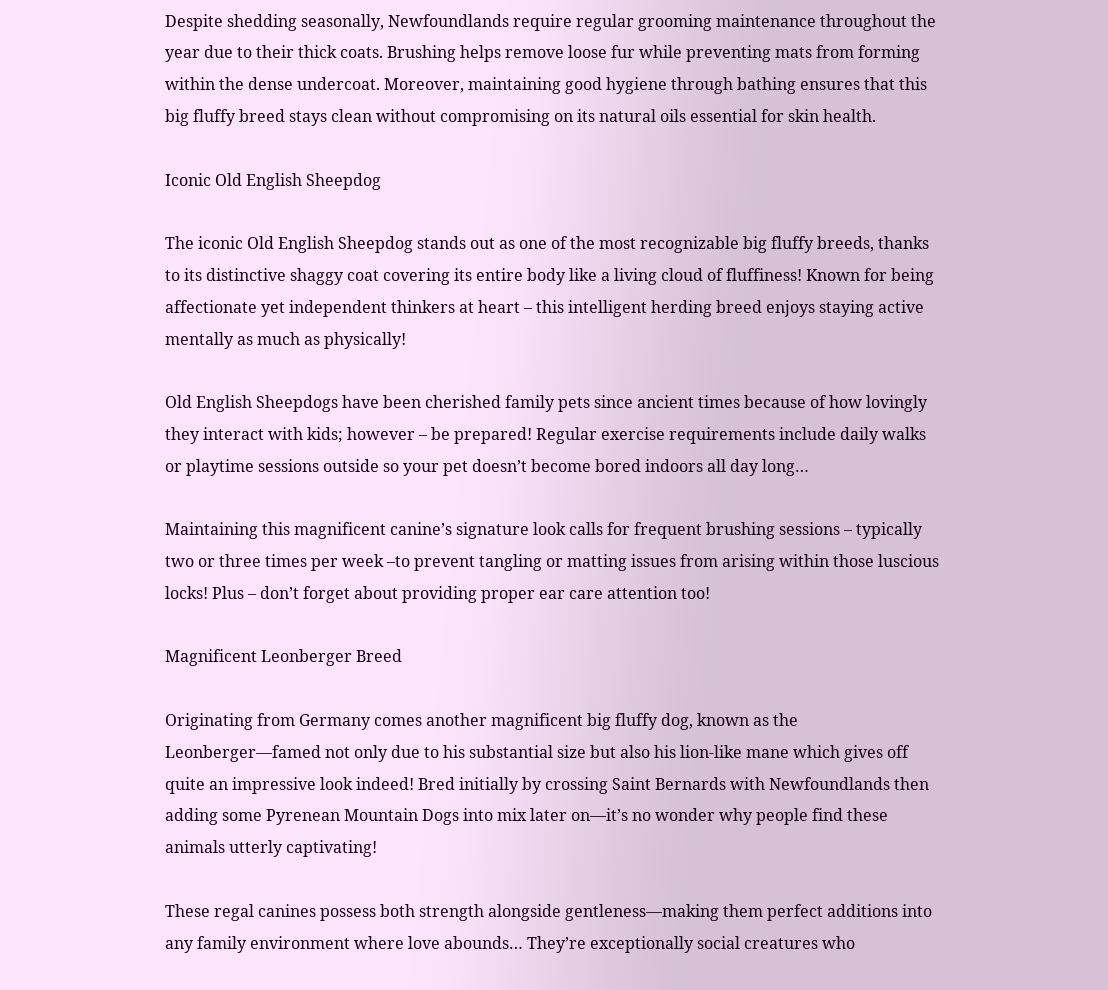Despite shedding seasonally, Newfoundlands require regular grooming maintenance throughout the year due to their thick coats. Brushing helps remove loose fur while preventing mats from forming within the dense undercoat. Moreover, maintaining good hygiene through bathing ensures that this big fluffy breed stays clean without compromising on its natural oils essential for skin health.

Iconic Old English Sheepdog

The iconic Old English Sheepdog stands out as one of the most recognizable big fluffy breeds, thanks to its distinctive shaggy coat covering its entire body like a living cloud of fluffiness! Known for being affectionate yet independent thinkers at heart – this intelligent herding breed enjoys staying active mentally as much as physically!

Old English Sheepdogs have been cherished family pets since ancient times because of how lovingly they interact with kids; however – be prepared! Regular exercise requirements include daily walks or playtime sessions outside so your pet doesn’t become bored indoors all day long…

Maintaining this magnificent canine’s signature look calls for frequent brushing sessions – typically two or three times per week –to prevent tangling or matting issues from arising within those luscious locks! Plus – don’t forget about providing proper ear care attention too!

Magnificent Leonberger Breed

Originating from Germany comes another magnificent big fluffy dog, known as the Leonberger—famed not only due to his substantial size but also his lion-like mane which gives off quite an impressive look indeed! Bred initially by crossing Saint Bernards with Newfoundlands then adding some Pyrenean Mountain Dogs into mix later on—it’s no wonder why people find these animals utterly captivating!

These regal canines possess both strength alongside gentleness—making them perfect additions into any family environment where love abounds… They’re exceptionally social creatures who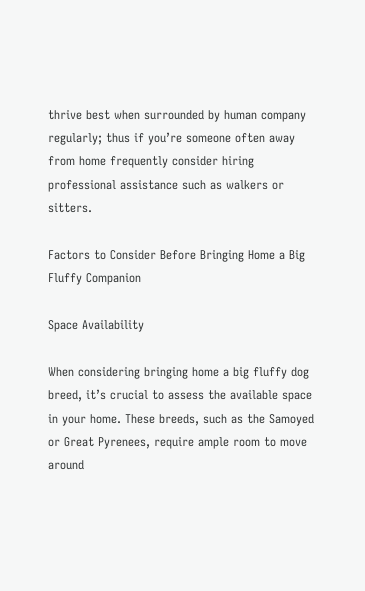thrive best when surrounded by human company regularly; thus if you’re someone often away from home frequently consider hiring professional assistance such as walkers or sitters.

Factors to Consider Before Bringing Home a Big Fluffy Companion

Space Availability

When considering bringing home a big fluffy dog breed, it’s crucial to assess the available space in your home. These breeds, such as the Samoyed or Great Pyrenees, require ample room to move around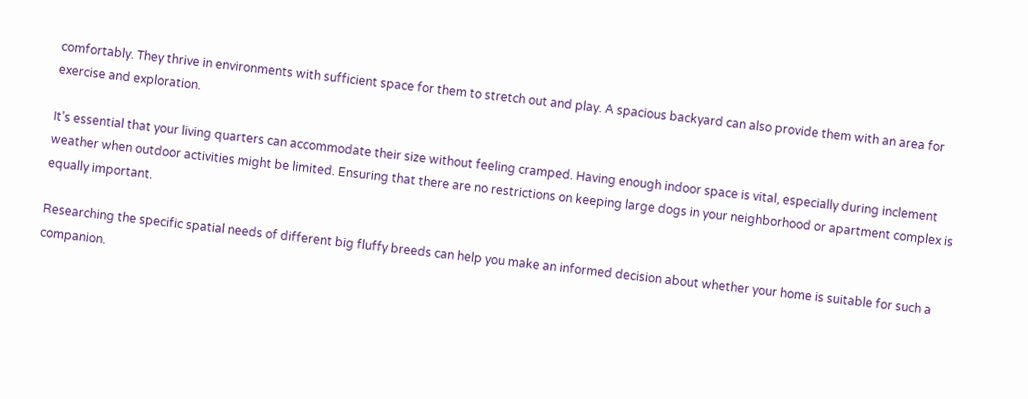comfortably. They thrive in environments with sufficient space for them to stretch out and play. A spacious backyard can also provide them with an area for exercise and exploration.

It’s essential that your living quarters can accommodate their size without feeling cramped. Having enough indoor space is vital, especially during inclement weather when outdoor activities might be limited. Ensuring that there are no restrictions on keeping large dogs in your neighborhood or apartment complex is equally important.

Researching the specific spatial needs of different big fluffy breeds can help you make an informed decision about whether your home is suitable for such a companion.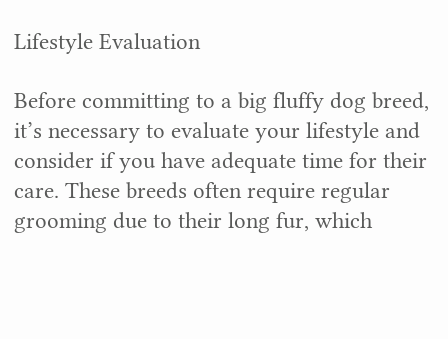Lifestyle Evaluation

Before committing to a big fluffy dog breed, it’s necessary to evaluate your lifestyle and consider if you have adequate time for their care. These breeds often require regular grooming due to their long fur, which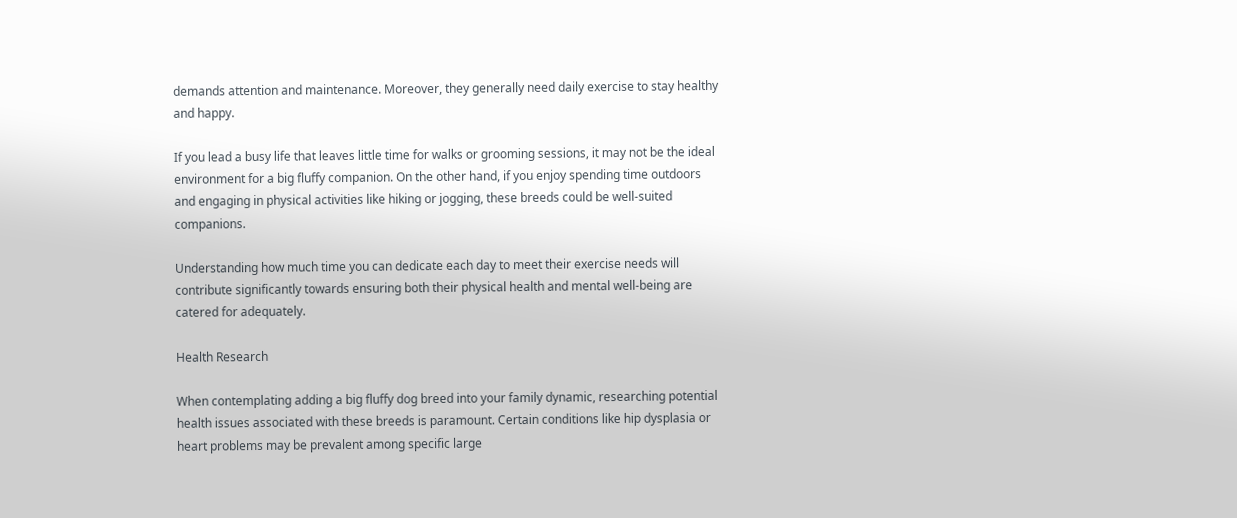demands attention and maintenance. Moreover, they generally need daily exercise to stay healthy and happy.

If you lead a busy life that leaves little time for walks or grooming sessions, it may not be the ideal environment for a big fluffy companion. On the other hand, if you enjoy spending time outdoors and engaging in physical activities like hiking or jogging, these breeds could be well-suited companions.

Understanding how much time you can dedicate each day to meet their exercise needs will contribute significantly towards ensuring both their physical health and mental well-being are catered for adequately.

Health Research

When contemplating adding a big fluffy dog breed into your family dynamic, researching potential health issues associated with these breeds is paramount. Certain conditions like hip dysplasia or heart problems may be prevalent among specific large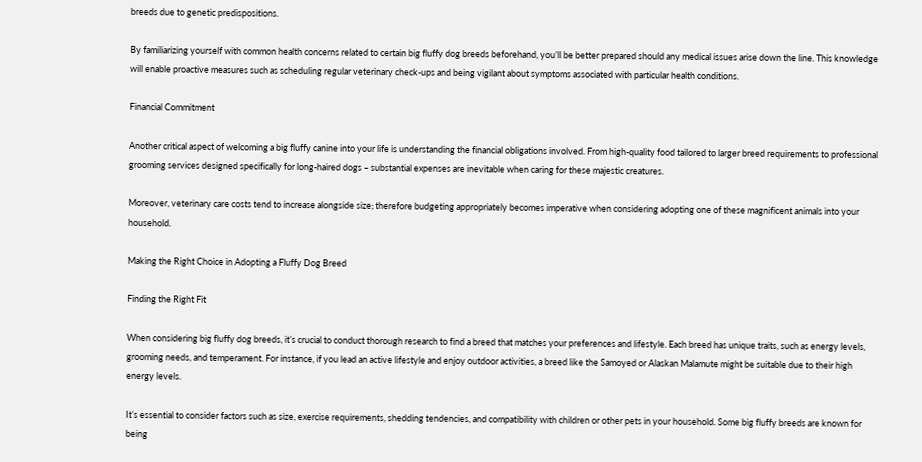breeds due to genetic predispositions.

By familiarizing yourself with common health concerns related to certain big fluffy dog breeds beforehand, you’ll be better prepared should any medical issues arise down the line. This knowledge will enable proactive measures such as scheduling regular veterinary check-ups and being vigilant about symptoms associated with particular health conditions.

Financial Commitment

Another critical aspect of welcoming a big fluffy canine into your life is understanding the financial obligations involved. From high-quality food tailored to larger breed requirements to professional grooming services designed specifically for long-haired dogs – substantial expenses are inevitable when caring for these majestic creatures.

Moreover, veterinary care costs tend to increase alongside size; therefore budgeting appropriately becomes imperative when considering adopting one of these magnificent animals into your household.

Making the Right Choice in Adopting a Fluffy Dog Breed

Finding the Right Fit

When considering big fluffy dog breeds, it’s crucial to conduct thorough research to find a breed that matches your preferences and lifestyle. Each breed has unique traits, such as energy levels, grooming needs, and temperament. For instance, if you lead an active lifestyle and enjoy outdoor activities, a breed like the Samoyed or Alaskan Malamute might be suitable due to their high energy levels.

It’s essential to consider factors such as size, exercise requirements, shedding tendencies, and compatibility with children or other pets in your household. Some big fluffy breeds are known for being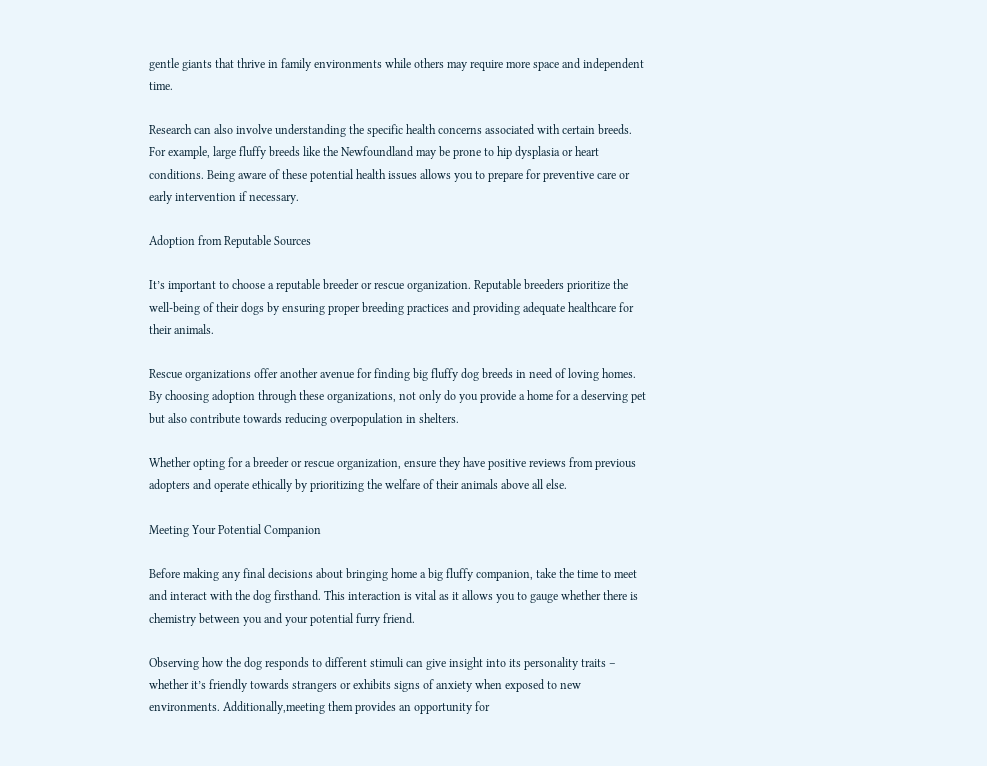gentle giants that thrive in family environments while others may require more space and independent time.

Research can also involve understanding the specific health concerns associated with certain breeds. For example, large fluffy breeds like the Newfoundland may be prone to hip dysplasia or heart conditions. Being aware of these potential health issues allows you to prepare for preventive care or early intervention if necessary.

Adoption from Reputable Sources

It’s important to choose a reputable breeder or rescue organization. Reputable breeders prioritize the well-being of their dogs by ensuring proper breeding practices and providing adequate healthcare for their animals.

Rescue organizations offer another avenue for finding big fluffy dog breeds in need of loving homes. By choosing adoption through these organizations, not only do you provide a home for a deserving pet but also contribute towards reducing overpopulation in shelters.

Whether opting for a breeder or rescue organization, ensure they have positive reviews from previous adopters and operate ethically by prioritizing the welfare of their animals above all else.

Meeting Your Potential Companion

Before making any final decisions about bringing home a big fluffy companion, take the time to meet and interact with the dog firsthand. This interaction is vital as it allows you to gauge whether there is chemistry between you and your potential furry friend.

Observing how the dog responds to different stimuli can give insight into its personality traits – whether it’s friendly towards strangers or exhibits signs of anxiety when exposed to new environments. Additionally,meeting them provides an opportunity for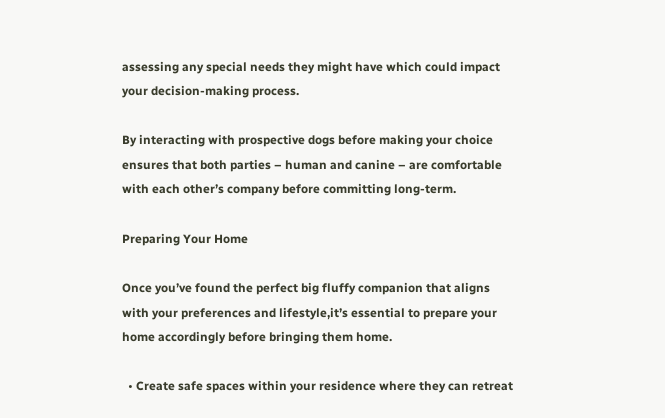assessing any special needs they might have which could impact your decision-making process.

By interacting with prospective dogs before making your choice ensures that both parties – human and canine – are comfortable with each other’s company before committing long-term.

Preparing Your Home

Once you’ve found the perfect big fluffy companion that aligns with your preferences and lifestyle,it’s essential to prepare your home accordingly before bringing them home.

  • Create safe spaces within your residence where they can retreat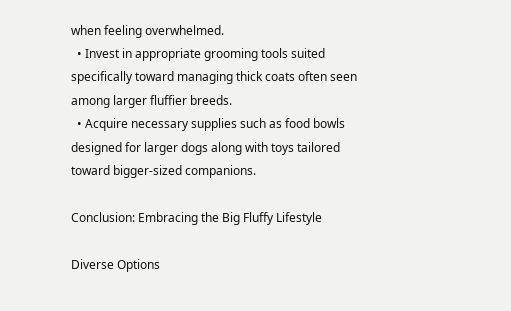when feeling overwhelmed.
  • Invest in appropriate grooming tools suited specifically toward managing thick coats often seen among larger fluffier breeds.
  • Acquire necessary supplies such as food bowls designed for larger dogs along with toys tailored toward bigger-sized companions.

Conclusion: Embracing the Big Fluffy Lifestyle

Diverse Options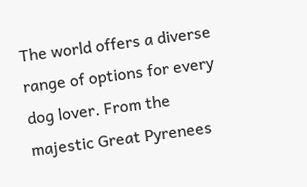The world offers a diverse range of options for every dog lover. From the majestic Great Pyrenees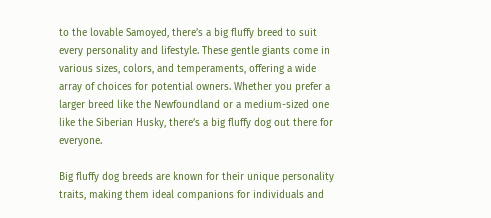to the lovable Samoyed, there’s a big fluffy breed to suit every personality and lifestyle. These gentle giants come in various sizes, colors, and temperaments, offering a wide array of choices for potential owners. Whether you prefer a larger breed like the Newfoundland or a medium-sized one like the Siberian Husky, there’s a big fluffy dog out there for everyone.

Big fluffy dog breeds are known for their unique personality traits, making them ideal companions for individuals and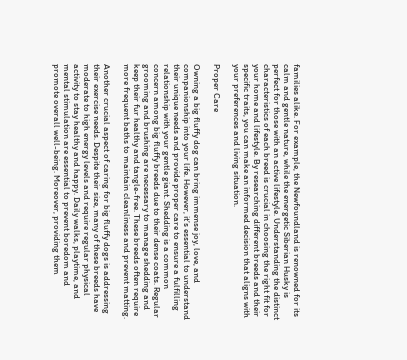families alike. For example, the Newfoundland is renowned for its calm and gentle nature, while the energetic Siberian Husky is perfect for those with an active lifestyle. Understanding the distinct characteristics of each breed is crucial in choosing the right fit for your home and lifestyle. By researching different breeds and their specific traits, you can make an informed decision that aligns with your preferences and living situation.

Proper Care

Owning a big fluffy dog can bring immense joy, love, and companionship into your life. However, it’s essential to understand their unique needs and provide proper care to ensure a fulfilling relationship with your gentle giant. Shedding is a common concern among big fluffy breeds due to their dense coats. Regular grooming and brushing are necessary to manage shedding and keep their fur healthy and tangle-free. These breeds often require more frequent baths to maintain cleanliness and prevent matting.

Another crucial aspect of caring for big fluffy dogs is addressing their exercise needs. Despite their size, many of these breeds have moderate to high energy levels and require regular physical activity to stay healthy and happy. Daily walks, playtime, and mental stimulation are essential to prevent boredom and promote overall well-being. Moreover, providing them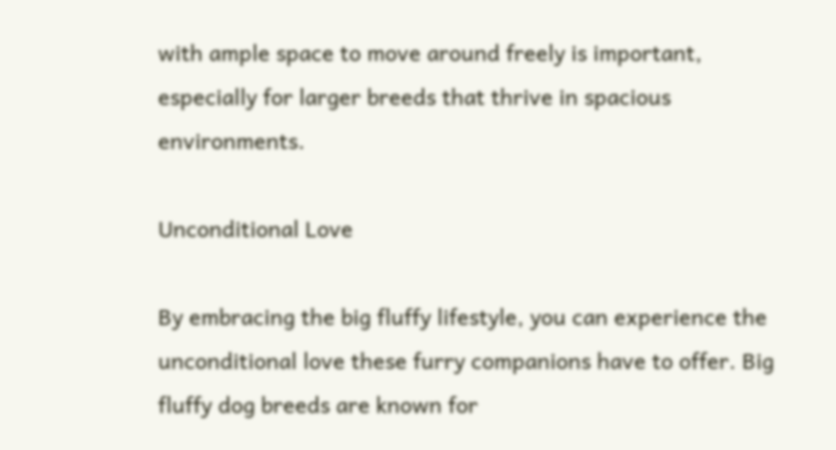with ample space to move around freely is important, especially for larger breeds that thrive in spacious environments.

Unconditional Love

By embracing the big fluffy lifestyle, you can experience the unconditional love these furry companions have to offer. Big fluffy dog breeds are known for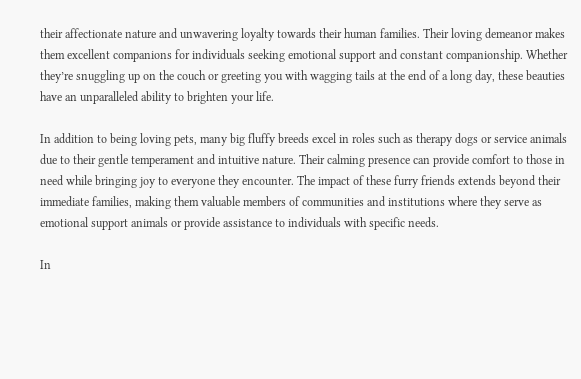their affectionate nature and unwavering loyalty towards their human families. Their loving demeanor makes them excellent companions for individuals seeking emotional support and constant companionship. Whether they’re snuggling up on the couch or greeting you with wagging tails at the end of a long day, these beauties have an unparalleled ability to brighten your life.

In addition to being loving pets, many big fluffy breeds excel in roles such as therapy dogs or service animals due to their gentle temperament and intuitive nature. Their calming presence can provide comfort to those in need while bringing joy to everyone they encounter. The impact of these furry friends extends beyond their immediate families, making them valuable members of communities and institutions where they serve as emotional support animals or provide assistance to individuals with specific needs.

In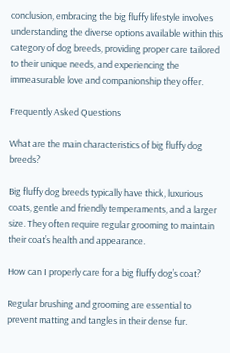conclusion, embracing the big fluffy lifestyle involves understanding the diverse options available within this category of dog breeds, providing proper care tailored to their unique needs, and experiencing the immeasurable love and companionship they offer.

Frequently Asked Questions

What are the main characteristics of big fluffy dog breeds?

Big fluffy dog breeds typically have thick, luxurious coats, gentle and friendly temperaments, and a larger size. They often require regular grooming to maintain their coat’s health and appearance.

How can I properly care for a big fluffy dog’s coat?

Regular brushing and grooming are essential to prevent matting and tangles in their dense fur.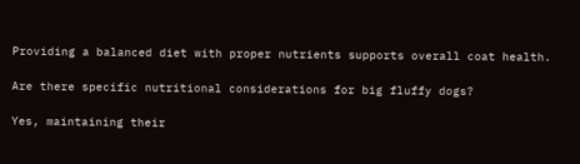Providing a balanced diet with proper nutrients supports overall coat health.

Are there specific nutritional considerations for big fluffy dogs?

Yes, maintaining their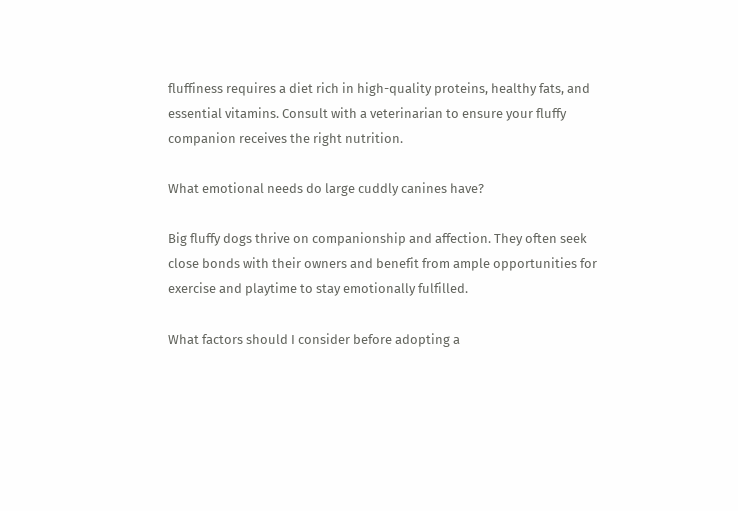fluffiness requires a diet rich in high-quality proteins, healthy fats, and essential vitamins. Consult with a veterinarian to ensure your fluffy companion receives the right nutrition.

What emotional needs do large cuddly canines have?

Big fluffy dogs thrive on companionship and affection. They often seek close bonds with their owners and benefit from ample opportunities for exercise and playtime to stay emotionally fulfilled.

What factors should I consider before adopting a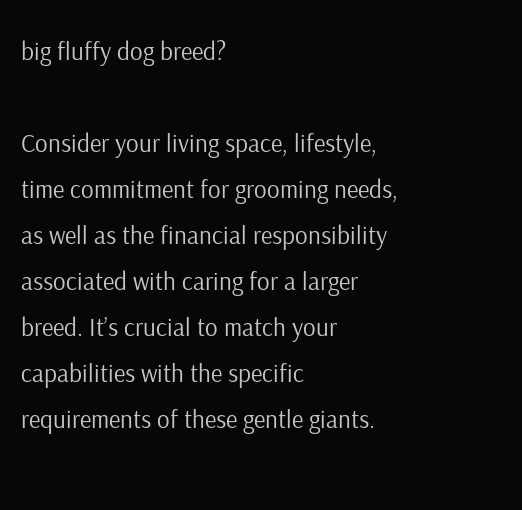big fluffy dog breed?

Consider your living space, lifestyle, time commitment for grooming needs, as well as the financial responsibility associated with caring for a larger breed. It’s crucial to match your capabilities with the specific requirements of these gentle giants.